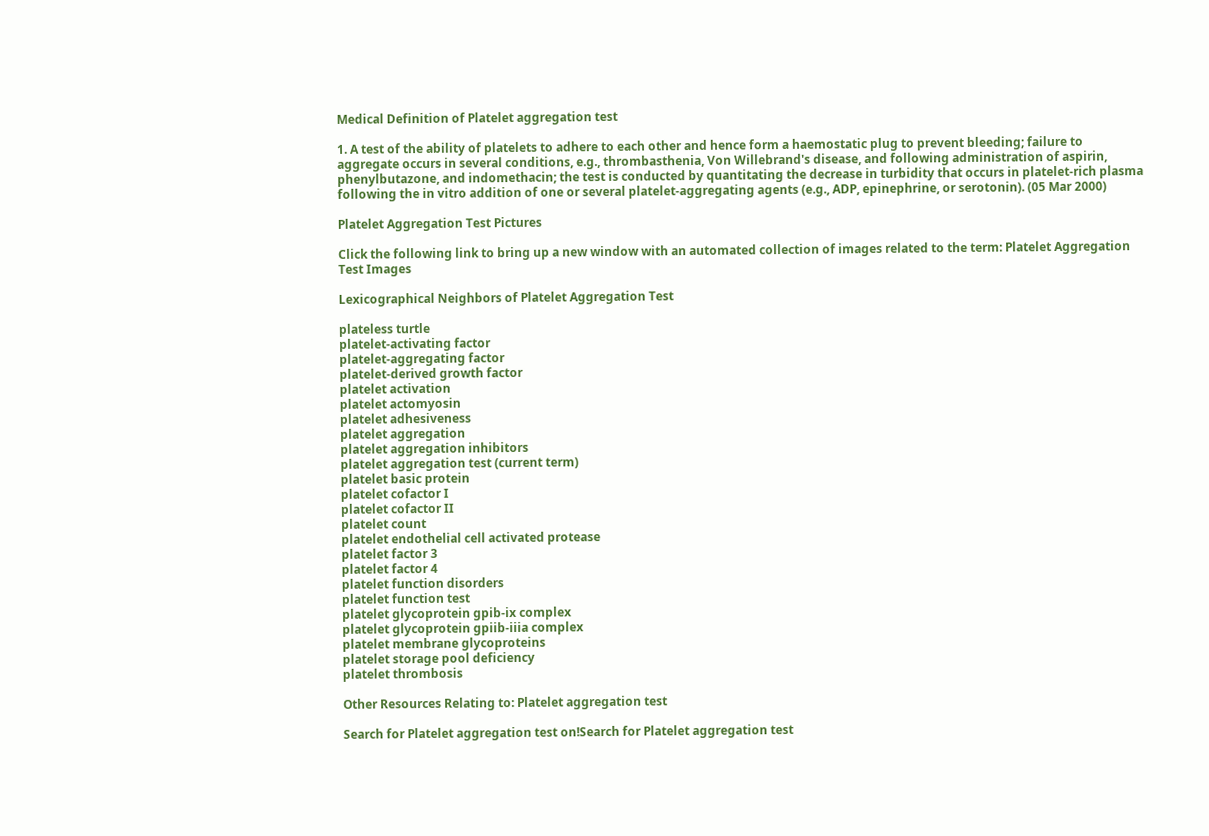Medical Definition of Platelet aggregation test

1. A test of the ability of platelets to adhere to each other and hence form a haemostatic plug to prevent bleeding; failure to aggregate occurs in several conditions, e.g., thrombasthenia, Von Willebrand's disease, and following administration of aspirin, phenylbutazone, and indomethacin; the test is conducted by quantitating the decrease in turbidity that occurs in platelet-rich plasma following the in vitro addition of one or several platelet-aggregating agents (e.g., ADP, epinephrine, or serotonin). (05 Mar 2000)

Platelet Aggregation Test Pictures

Click the following link to bring up a new window with an automated collection of images related to the term: Platelet Aggregation Test Images

Lexicographical Neighbors of Platelet Aggregation Test

plateless turtle
platelet-activating factor
platelet-aggregating factor
platelet-derived growth factor
platelet activation
platelet actomyosin
platelet adhesiveness
platelet aggregation
platelet aggregation inhibitors
platelet aggregation test (current term)
platelet basic protein
platelet cofactor I
platelet cofactor II
platelet count
platelet endothelial cell activated protease
platelet factor 3
platelet factor 4
platelet function disorders
platelet function test
platelet glycoprotein gpib-ix complex
platelet glycoprotein gpiib-iiia complex
platelet membrane glycoproteins
platelet storage pool deficiency
platelet thrombosis

Other Resources Relating to: Platelet aggregation test

Search for Platelet aggregation test on!Search for Platelet aggregation test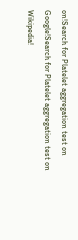on!Search for Platelet aggregation test on Google!Search for Platelet aggregation test on Wikipedia!